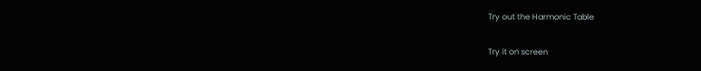Try out the Harmonic Table

Try it on screen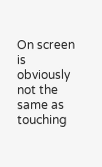On screen is obviously not the same as touching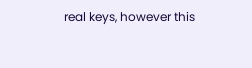real keys, however this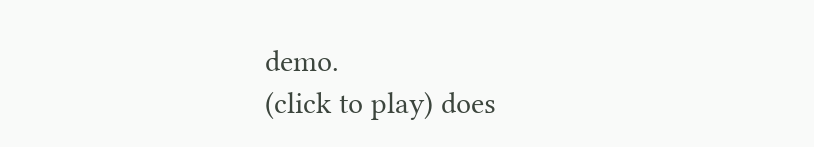demo.
(click to play) does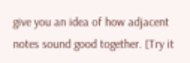give you an idea of how adjacent notes sound good together. [Try it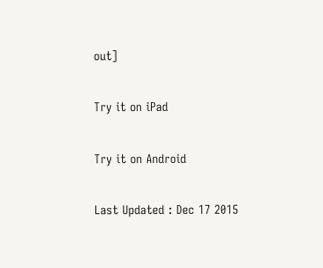out]

Try it on iPad

Try it on Android

Last Updated : Dec 17 2015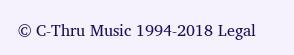© C-Thru Music 1994-2018 Legal